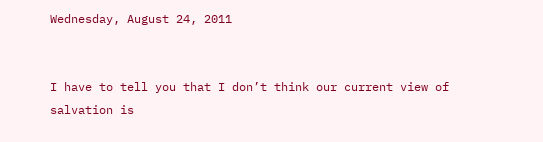Wednesday, August 24, 2011


I have to tell you that I don’t think our current view of salvation is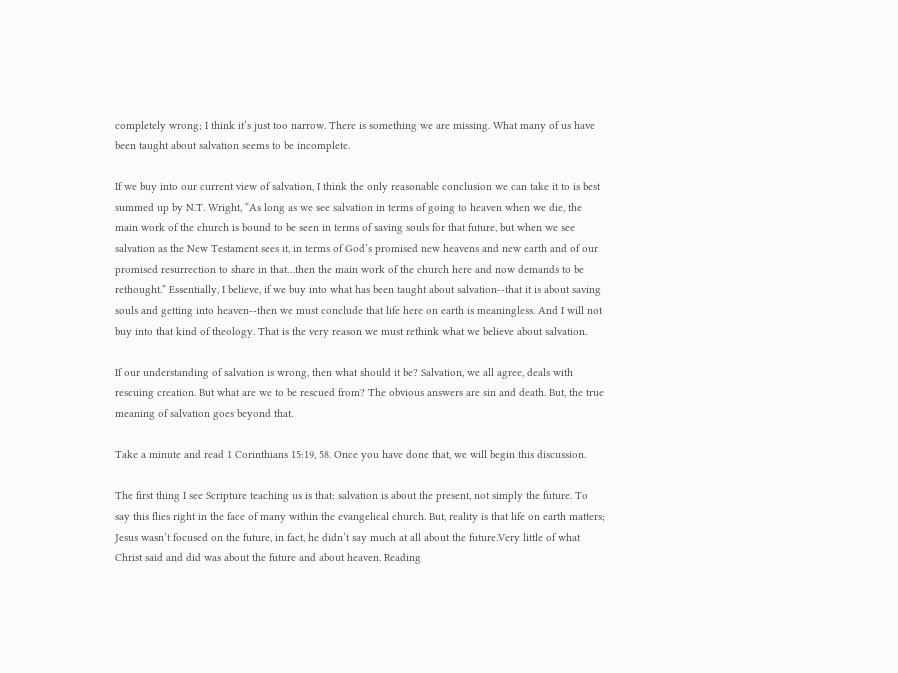completely wrong; I think it’s just too narrow. There is something we are missing. What many of us have been taught about salvation seems to be incomplete.

If we buy into our current view of salvation, I think the only reasonable conclusion we can take it to is best summed up by N.T. Wright, “As long as we see salvation in terms of going to heaven when we die, the main work of the church is bound to be seen in terms of saving souls for that future, but when we see salvation as the New Testament sees it, in terms of God’s promised new heavens and new earth and of our promised resurrection to share in that…then the main work of the church here and now demands to be rethought.” Essentially, I believe, if we buy into what has been taught about salvation--that it is about saving souls and getting into heaven--then we must conclude that life here on earth is meaningless. And I will not buy into that kind of theology. That is the very reason we must rethink what we believe about salvation.

If our understanding of salvation is wrong, then what should it be? Salvation, we all agree, deals with rescuing creation. But what are we to be rescued from? The obvious answers are sin and death. But, the true meaning of salvation goes beyond that.

Take a minute and read 1 Corinthians 15:19, 58. Once you have done that, we will begin this discussion.

The first thing I see Scripture teaching us is that: salvation is about the present, not simply the future. To say this flies right in the face of many within the evangelical church. But, reality is that life on earth matters; Jesus wasn’t focused on the future, in fact, he didn’t say much at all about the future.Very little of what Christ said and did was about the future and about heaven. Reading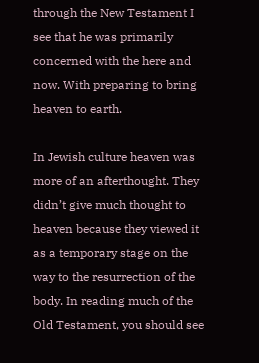through the New Testament I see that he was primarily concerned with the here and now. With preparing to bring heaven to earth.

In Jewish culture heaven was more of an afterthought. They didn’t give much thought to heaven because they viewed it as a temporary stage on the way to the resurrection of the body. In reading much of the Old Testament, you should see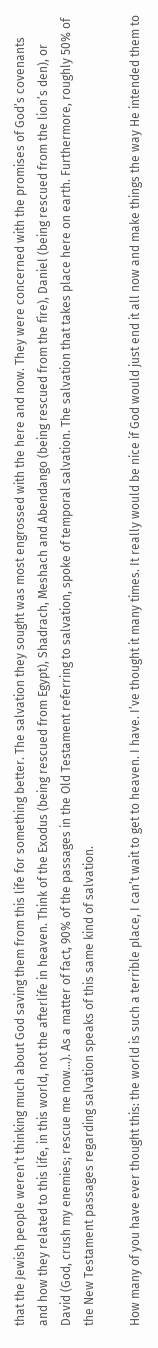that the Jewish people weren’t thinking much about God saving them from this life for something better. The salvation they sought was most engrossed with the here and now. They were concerned with the promises of God’s covenants and how they related to this life, in this world, not the afterlife in heaven. Think of the Exodus (being rescued from Egypt), Shadrach, Meshach and Abendango (being rescued from the fire), Daniel (being rescued from the lion’s den), or David (God, crush my enemies; rescue me now…). As a matter of fact, 90% of the passages in the Old Testament referring to salvation, spoke of temporal salvation. The salvation that takes place here on earth. Furthermore, roughly 50% of the New Testament passages regarding salvation speaks of this same kind of salvation.

How many of you have ever thought this: the world is such a terrible place, I can’t wait to get to heaven. I have. I’ve thought it many times. It really would be nice if God would just end it all now and make things the way He intended them to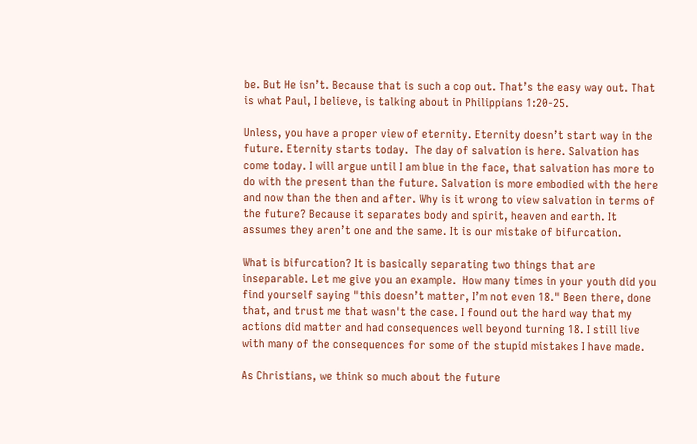be. But He isn’t. Because that is such a cop out. That’s the easy way out. That is what Paul, I believe, is talking about in Philippians 1:20-25.

Unless, you have a proper view of eternity. Eternity doesn’t start way in the future. Eternity starts today.  The day of salvation is here. Salvation has come today. I will argue until I am blue in the face, that salvation has more to do with the present than the future. Salvation is more embodied with the here and now than the then and after. Why is it wrong to view salvation in terms of the future? Because it separates body and spirit, heaven and earth. It assumes they aren’t one and the same. It is our mistake of bifurcation.

What is bifurcation? It is basically separating two things that are inseparable. Let me give you an example.  How many times in your youth did you find yourself saying "this doesn’t matter, I’m not even 18." Been there, done that, and trust me that wasn't the case. I found out the hard way that my actions did matter and had consequences well beyond turning 18. I still live with many of the consequences for some of the stupid mistakes I have made.

As Christians, we think so much about the future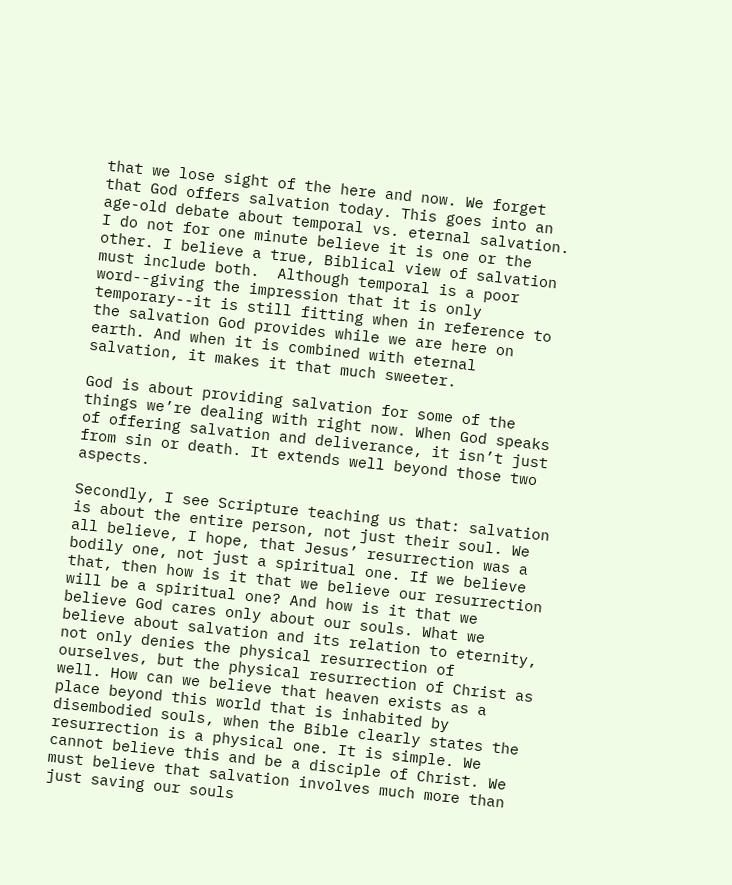that we lose sight of the here and now. We forget that God offers salvation today. This goes into an age-old debate about temporal vs. eternal salvation. I do not for one minute believe it is one or the other. I believe a true, Biblical view of salvation must include both.  Although temporal is a poor word--giving the impression that it is only temporary--it is still fitting when in reference to the salvation God provides while we are here on earth. And when it is combined with eternal salvation, it makes it that much sweeter.

God is about providing salvation for some of the things we’re dealing with right now. When God speaks of offering salvation and deliverance, it isn’t just from sin or death. It extends well beyond those two aspects.

Secondly, I see Scripture teaching us that: salvation is about the entire person, not just their soul. We all believe, I hope, that Jesus’ resurrection was a bodily one, not just a spiritual one. If we believe that, then how is it that we believe our resurrection will be a spiritual one? And how is it that we believe God cares only about our souls. What we believe about salvation and its relation to eternity, not only denies the physical resurrection of ourselves, but the physical resurrection of Christ as well. How can we believe that heaven exists as a place beyond this world that is inhabited by disembodied souls, when the Bible clearly states the resurrection is a physical one. It is simple. We cannot believe this and be a disciple of Christ. We must believe that salvation involves much more than just saving our souls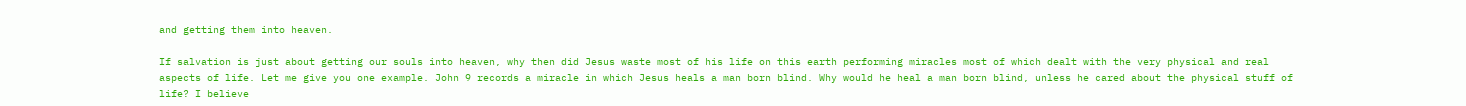and getting them into heaven.

If salvation is just about getting our souls into heaven, why then did Jesus waste most of his life on this earth performing miracles most of which dealt with the very physical and real aspects of life. Let me give you one example. John 9 records a miracle in which Jesus heals a man born blind. Why would he heal a man born blind, unless he cared about the physical stuff of life? I believe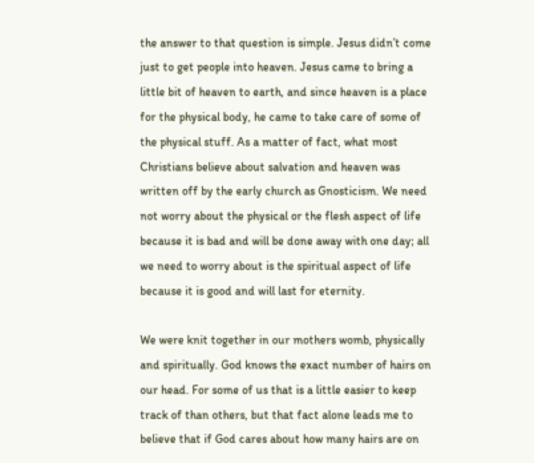the answer to that question is simple. Jesus didn’t come just to get people into heaven. Jesus came to bring a little bit of heaven to earth, and since heaven is a place for the physical body, he came to take care of some of the physical stuff. As a matter of fact, what most Christians believe about salvation and heaven was written off by the early church as Gnosticism. We need not worry about the physical or the flesh aspect of life because it is bad and will be done away with one day; all we need to worry about is the spiritual aspect of life because it is good and will last for eternity.

We were knit together in our mothers womb, physically and spiritually. God knows the exact number of hairs on our head. For some of us that is a little easier to keep track of than others, but that fact alone leads me to believe that if God cares about how many hairs are on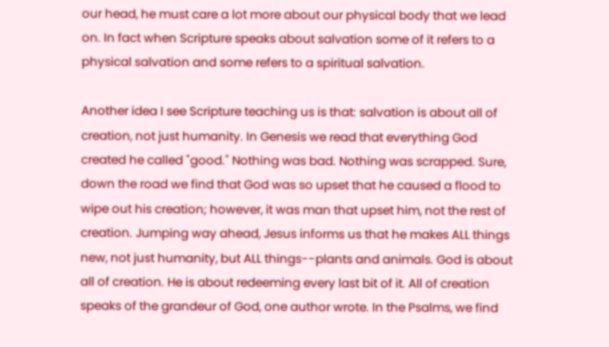our head, he must care a lot more about our physical body that we lead on. In fact when Scripture speaks about salvation some of it refers to a physical salvation and some refers to a spiritual salvation.

Another idea I see Scripture teaching us is that: salvation is about all of creation, not just humanity. In Genesis we read that everything God created he called "good." Nothing was bad. Nothing was scrapped. Sure, down the road we find that God was so upset that he caused a flood to wipe out his creation; however, it was man that upset him, not the rest of creation. Jumping way ahead, Jesus informs us that he makes ALL things new, not just humanity, but ALL things--plants and animals. God is about all of creation. He is about redeeming every last bit of it. All of creation speaks of the grandeur of God, one author wrote. In the Psalms, we find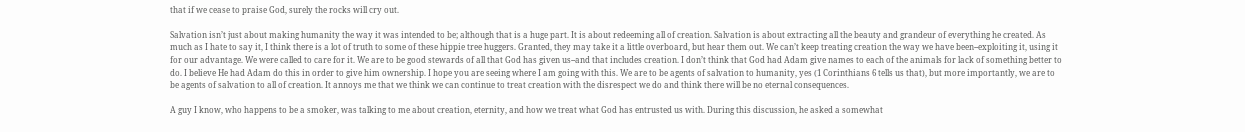that if we cease to praise God, surely the rocks will cry out.

Salvation isn’t just about making humanity the way it was intended to be; although that is a huge part. It is about redeeming all of creation. Salvation is about extracting all the beauty and grandeur of everything he created. As much as I hate to say it, I think there is a lot of truth to some of these hippie tree huggers. Granted, they may take it a little overboard, but hear them out. We can’t keep treating creation the way we have been--exploiting it, using it for our advantage. We were called to care for it. We are to be good stewards of all that God has given us--and that includes creation. I don’t think that God had Adam give names to each of the animals for lack of something better to do. I believe He had Adam do this in order to give him ownership. I hope you are seeing where I am going with this. We are to be agents of salvation to humanity, yes (1 Corinthians 6 tells us that), but more importantly, we are to be agents of salvation to all of creation. It annoys me that we think we can continue to treat creation with the disrespect we do and think there will be no eternal consequences.

A guy I know, who happens to be a smoker, was talking to me about creation, eternity, and how we treat what God has entrusted us with. During this discussion, he asked a somewhat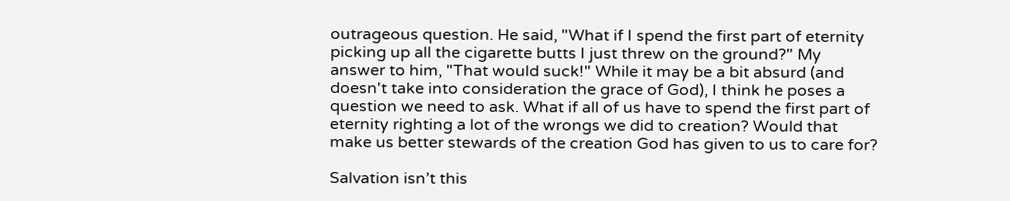outrageous question. He said, "What if I spend the first part of eternity picking up all the cigarette butts I just threw on the ground?" My answer to him, "That would suck!" While it may be a bit absurd (and doesn't take into consideration the grace of God), I think he poses a question we need to ask. What if all of us have to spend the first part of eternity righting a lot of the wrongs we did to creation? Would that make us better stewards of the creation God has given to us to care for?

Salvation isn’t this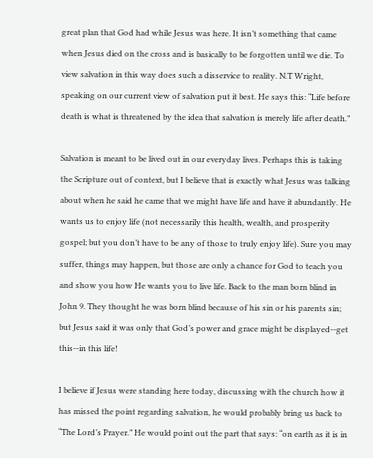great plan that God had while Jesus was here. It isn’t something that came when Jesus died on the cross and is basically to be forgotten until we die. To view salvation in this way does such a disservice to reality. N.T Wright, speaking on our current view of salvation put it best. He says this: “Life before death is what is threatened by the idea that salvation is merely life after death.”

Salvation is meant to be lived out in our everyday lives. Perhaps this is taking the Scripture out of context, but I believe that is exactly what Jesus was talking about when he said he came that we might have life and have it abundantly. He wants us to enjoy life (not necessarily this health, wealth, and prosperity gospel; but you don’t have to be any of those to truly enjoy life). Sure you may suffer, things may happen, but those are only a chance for God to teach you and show you how He wants you to live life. Back to the man born blind in John 9. They thought he was born blind because of his sin or his parents sin; but Jesus said it was only that God’s power and grace might be displayed--get this--in this life!

I believe if Jesus were standing here today, discussing with the church how it has missed the point regarding salvation, he would probably bring us back to “The Lord’s Prayer.” He would point out the part that says: “on earth as it is in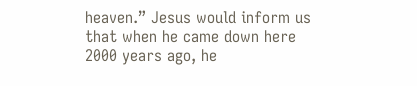heaven.” Jesus would inform us that when he came down here 2000 years ago, he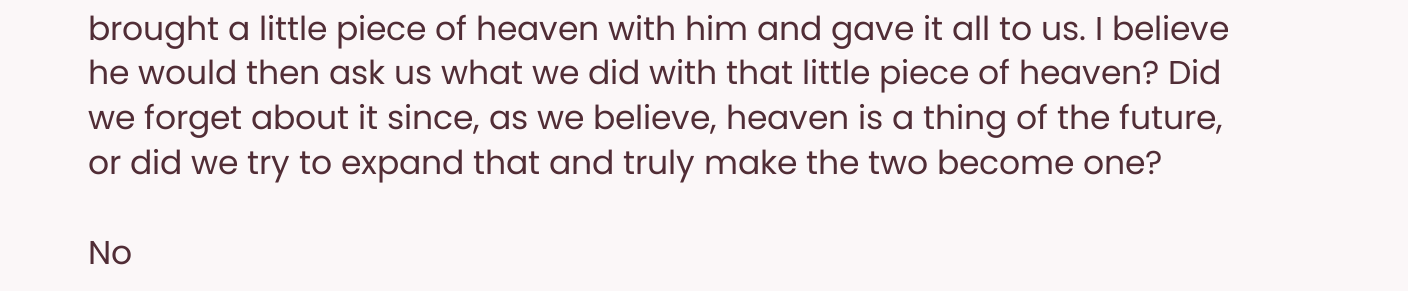brought a little piece of heaven with him and gave it all to us. I believe he would then ask us what we did with that little piece of heaven? Did we forget about it since, as we believe, heaven is a thing of the future, or did we try to expand that and truly make the two become one?

No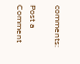comments:

Post a Comment